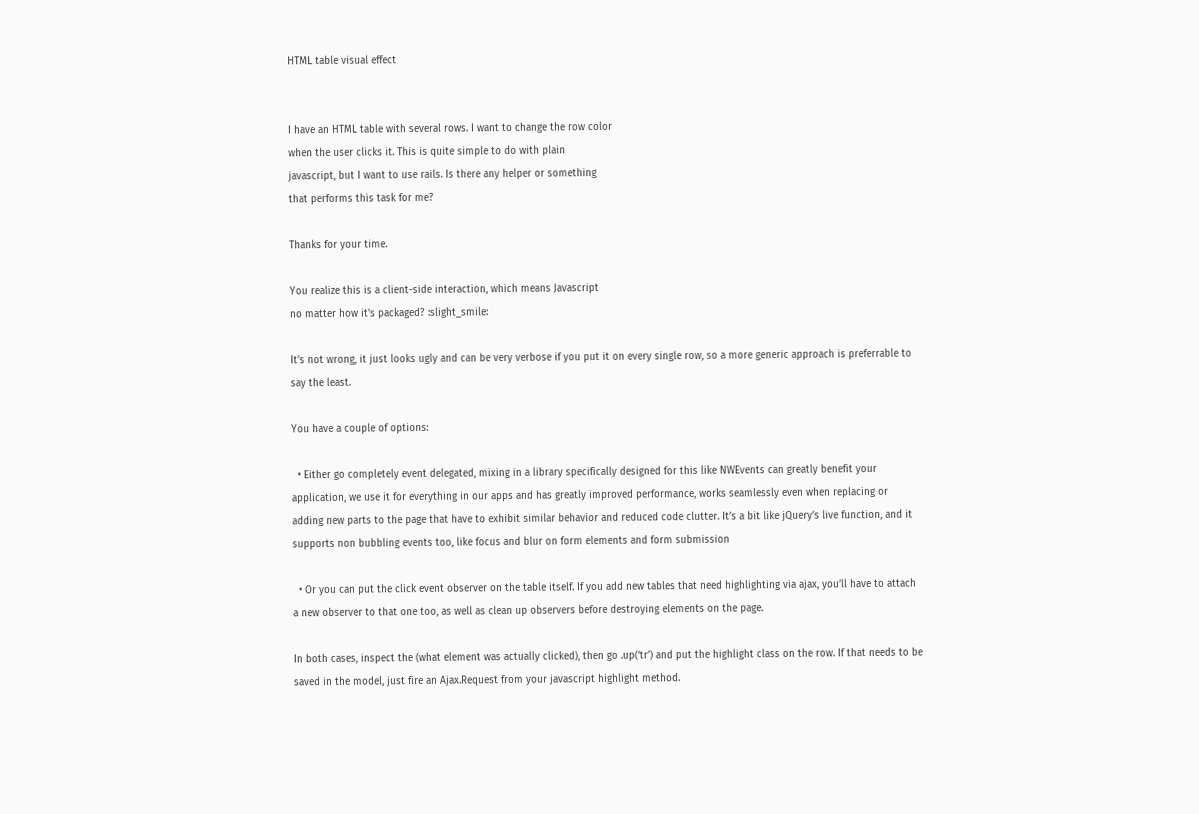HTML table visual effect


I have an HTML table with several rows. I want to change the row color
when the user clicks it. This is quite simple to do with plain
javascript, but I want to use rails. Is there any helper or something
that performs this task for me?

Thanks for your time.

You realize this is a client-side interaction, which means Javascript
no matter how it's packaged? :slight_smile:

It’s not wrong, it just looks ugly and can be very verbose if you put it on every single row, so a more generic approach is preferrable to say the least.

You have a couple of options:

  • Either go completely event delegated, mixing in a library specifically designed for this like NWEvents can greatly benefit your application, we use it for everything in our apps and has greatly improved performance, works seamlessly even when replacing or adding new parts to the page that have to exhibit similar behavior and reduced code clutter. It’s a bit like jQuery’s live function, and it supports non bubbling events too, like focus and blur on form elements and form submission

  • Or you can put the click event observer on the table itself. If you add new tables that need highlighting via ajax, you’ll have to attach a new observer to that one too, as well as clean up observers before destroying elements on the page.

In both cases, inspect the (what element was actually clicked), then go .up(‘tr’) and put the highlight class on the row. If that needs to be saved in the model, just fire an Ajax.Request from your javascript highlight method.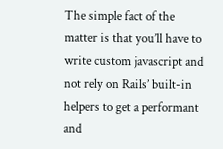The simple fact of the matter is that you’ll have to write custom javascript and not rely on Rails’ built-in helpers to get a performant and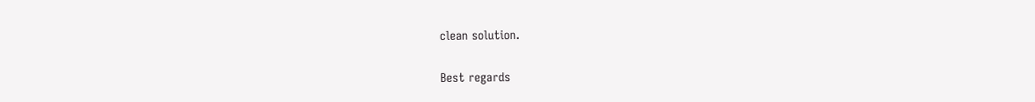clean solution.

Best regards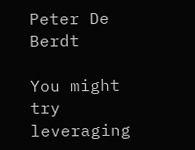Peter De Berdt

You might try leveraging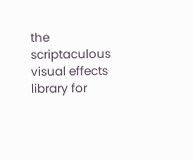the scriptaculous visual effects library for